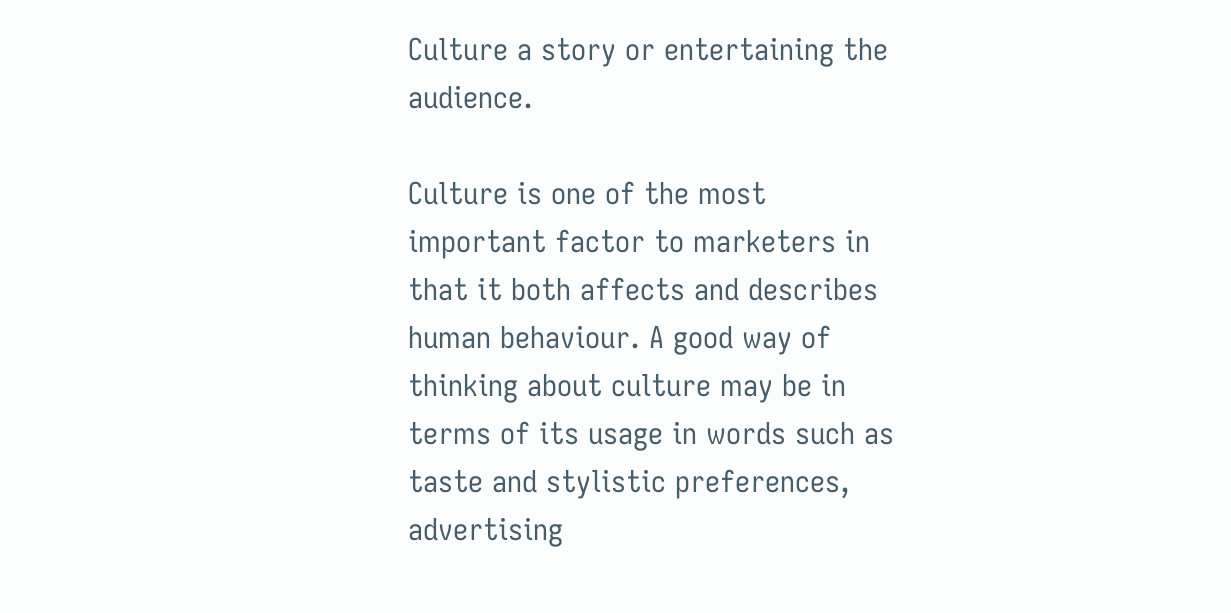Culture a story or entertaining the audience.

Culture is one of the most important factor to marketers in that it both affects and describes human behaviour. A good way of thinking about culture may be in terms of its usage in words such as taste and stylistic preferences, advertising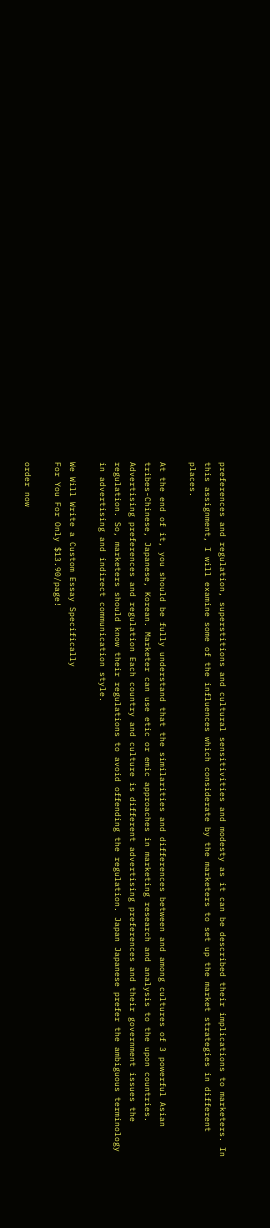preferences and regulation, superstitions and cultural sensitivities and modesty as it can be described their implications to marketers. In this assignment, I will examine some of the influences which considerate by the marketers to set up the market strategies in different places.

At the end of it, you should be fully understand that the similarities and differences between and among cultures of 3 powerful Asian tribes-Chinese, Japanese, Korean. Marketer can use etic or emic approaches in marketing research and analysis to the upon countries. Advertising preferences and regulation Each country and culture is different advertising preferences and their government issues the regulation. So, marketers should know their regulations to avoid offending the regulation. Japan Japanese prefer the ambiguous terminology in advertising and indirect communication style.

We Will Write a Custom Essay Specifically
For You For Only $13.90/page!

order now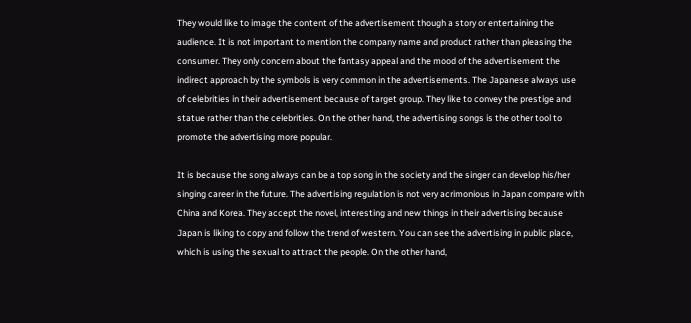They would like to image the content of the advertisement though a story or entertaining the audience. It is not important to mention the company name and product rather than pleasing the consumer. They only concern about the fantasy appeal and the mood of the advertisement the indirect approach by the symbols is very common in the advertisements. The Japanese always use of celebrities in their advertisement because of target group. They like to convey the prestige and statue rather than the celebrities. On the other hand, the advertising songs is the other tool to promote the advertising more popular.

It is because the song always can be a top song in the society and the singer can develop his/her singing career in the future. The advertising regulation is not very acrimonious in Japan compare with China and Korea. They accept the novel, interesting and new things in their advertising because Japan is liking to copy and follow the trend of western. You can see the advertising in public place, which is using the sexual to attract the people. On the other hand,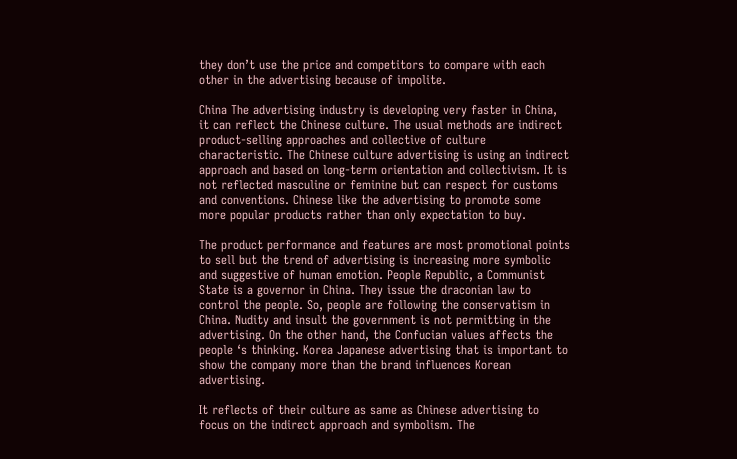they don’t use the price and competitors to compare with each other in the advertising because of impolite.

China The advertising industry is developing very faster in China, it can reflect the Chinese culture. The usual methods are indirect product-selling approaches and collective of culture characteristic. The Chinese culture advertising is using an indirect approach and based on long-term orientation and collectivism. It is not reflected masculine or feminine but can respect for customs and conventions. Chinese like the advertising to promote some more popular products rather than only expectation to buy.

The product performance and features are most promotional points to sell but the trend of advertising is increasing more symbolic and suggestive of human emotion. People Republic, a Communist State is a governor in China. They issue the draconian law to control the people. So, people are following the conservatism in China. Nudity and insult the government is not permitting in the advertising. On the other hand, the Confucian values affects the people ‘s thinking. Korea Japanese advertising that is important to show the company more than the brand influences Korean advertising.

It reflects of their culture as same as Chinese advertising to focus on the indirect approach and symbolism. The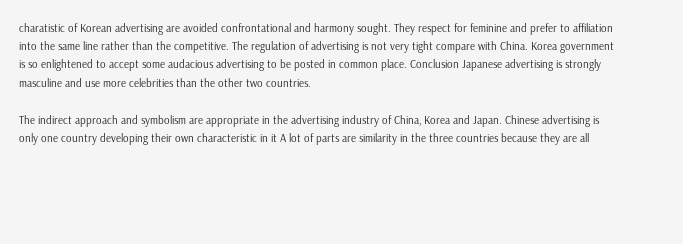charatistic of Korean advertising are avoided confrontational and harmony sought. They respect for feminine and prefer to affiliation into the same line rather than the competitive. The regulation of advertising is not very tight compare with China. Korea government is so enlightened to accept some audacious advertising to be posted in common place. Conclusion Japanese advertising is strongly masculine and use more celebrities than the other two countries.

The indirect approach and symbolism are appropriate in the advertising industry of China, Korea and Japan. Chinese advertising is only one country developing their own characteristic in it A lot of parts are similarity in the three countries because they are all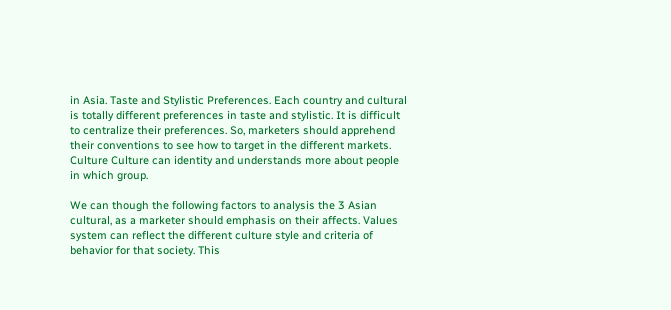in Asia. Taste and Stylistic Preferences. Each country and cultural is totally different preferences in taste and stylistic. It is difficult to centralize their preferences. So, marketers should apprehend their conventions to see how to target in the different markets. Culture Culture can identity and understands more about people in which group.

We can though the following factors to analysis the 3 Asian cultural, as a marketer should emphasis on their affects. Values system can reflect the different culture style and criteria of behavior for that society. This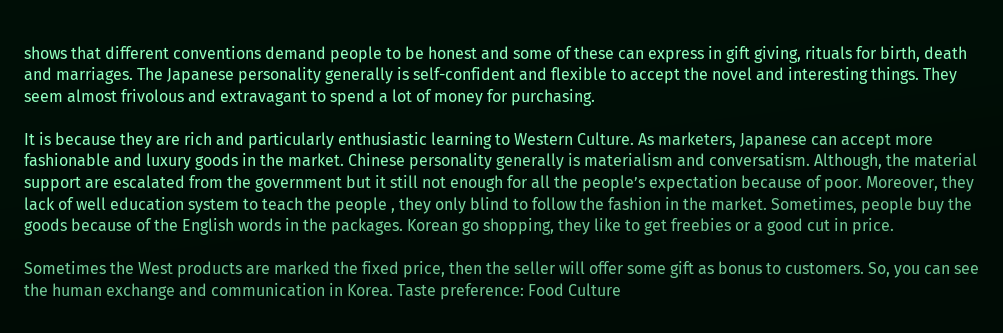shows that different conventions demand people to be honest and some of these can express in gift giving, rituals for birth, death and marriages. The Japanese personality generally is self-confident and flexible to accept the novel and interesting things. They seem almost frivolous and extravagant to spend a lot of money for purchasing.

It is because they are rich and particularly enthusiastic learning to Western Culture. As marketers, Japanese can accept more fashionable and luxury goods in the market. Chinese personality generally is materialism and conversatism. Although, the material support are escalated from the government but it still not enough for all the people’s expectation because of poor. Moreover, they lack of well education system to teach the people , they only blind to follow the fashion in the market. Sometimes, people buy the goods because of the English words in the packages. Korean go shopping, they like to get freebies or a good cut in price.

Sometimes the West products are marked the fixed price, then the seller will offer some gift as bonus to customers. So, you can see the human exchange and communication in Korea. Taste preference: Food Culture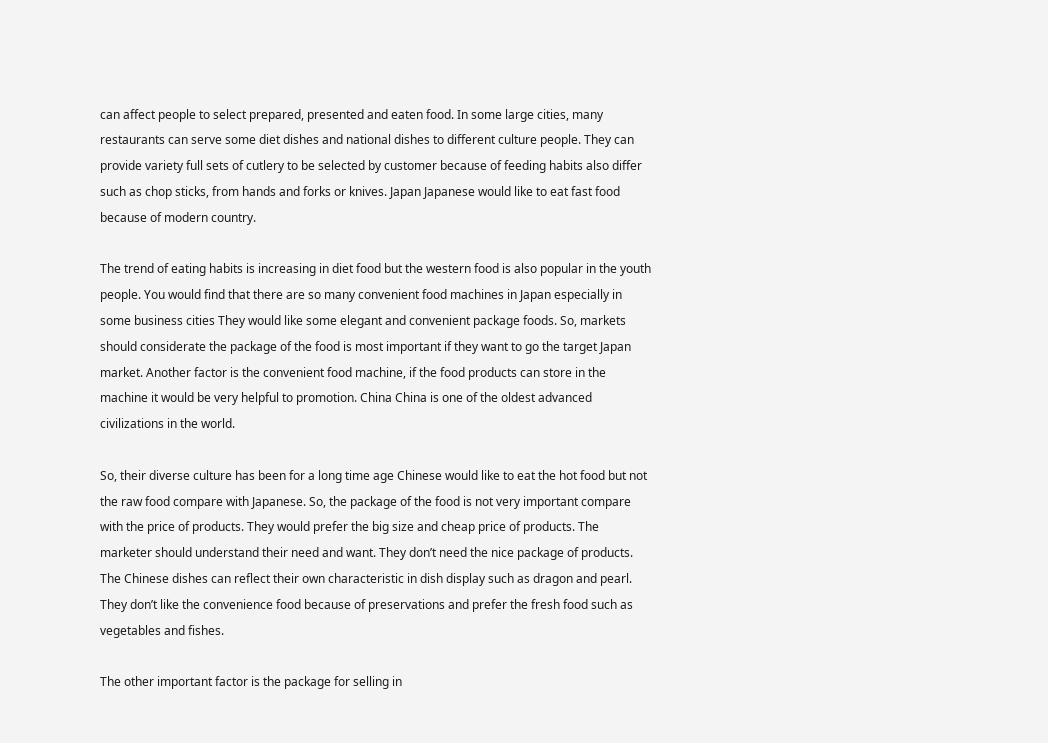can affect people to select prepared, presented and eaten food. In some large cities, many restaurants can serve some diet dishes and national dishes to different culture people. They can provide variety full sets of cutlery to be selected by customer because of feeding habits also differ such as chop sticks, from hands and forks or knives. Japan Japanese would like to eat fast food because of modern country.

The trend of eating habits is increasing in diet food but the western food is also popular in the youth people. You would find that there are so many convenient food machines in Japan especially in some business cities They would like some elegant and convenient package foods. So, markets should considerate the package of the food is most important if they want to go the target Japan market. Another factor is the convenient food machine, if the food products can store in the machine it would be very helpful to promotion. China China is one of the oldest advanced civilizations in the world.

So, their diverse culture has been for a long time age Chinese would like to eat the hot food but not the raw food compare with Japanese. So, the package of the food is not very important compare with the price of products. They would prefer the big size and cheap price of products. The marketer should understand their need and want. They don’t need the nice package of products. The Chinese dishes can reflect their own characteristic in dish display such as dragon and pearl. They don’t like the convenience food because of preservations and prefer the fresh food such as vegetables and fishes.

The other important factor is the package for selling in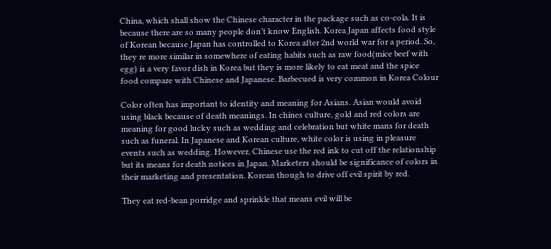China, which shall show the Chinese character in the package such as co-cola. It is because there are so many people don’t know English. Korea Japan affects food style of Korean because Japan has controlled to Korea after 2nd world war for a period. So, they re more similar in somewhere of eating habits such as raw food(mice beef with egg) is a very favor dish in Korea but they is more likely to eat meat and the spice food compare with Chinese and Japanese. Barbecued is very common in Korea Colour

Color often has important to identity and meaning for Asians. Asian would avoid using black because of death meanings. In chines culture, gold and red colors are meaning for good lucky such as wedding and celebration but white mans for death such as funeral. In Japanese and Korean culture, white color is using in pleasure events such as wedding. However, Chinese use the red ink to cut off the relationship but its means for death notices in Japan. Marketers should be significance of colors in their marketing and presentation. Korean though to drive off evil spirit by red.

They eat red-bean porridge and sprinkle that means evil will be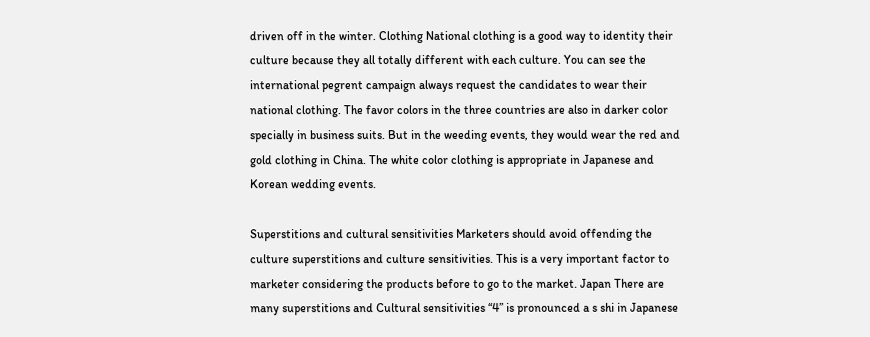driven off in the winter. Clothing National clothing is a good way to identity their culture because they all totally different with each culture. You can see the international pegrent campaign always request the candidates to wear their national clothing. The favor colors in the three countries are also in darker color specially in business suits. But in the weeding events, they would wear the red and gold clothing in China. The white color clothing is appropriate in Japanese and Korean wedding events.

Superstitions and cultural sensitivities Marketers should avoid offending the culture superstitions and culture sensitivities. This is a very important factor to marketer considering the products before to go to the market. Japan There are many superstitions and Cultural sensitivities “4” is pronounced a s shi in Japanese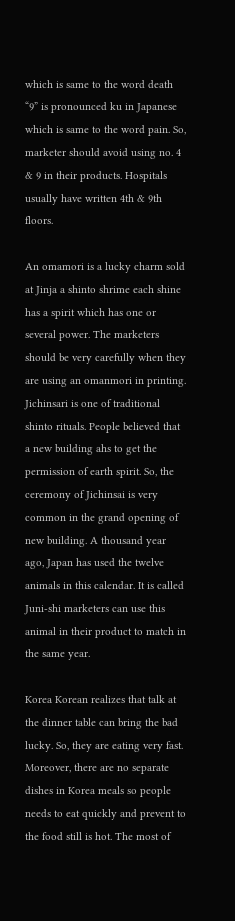which is same to the word death “9” is pronounced ku in Japanese which is same to the word pain. So, marketer should avoid using no. 4 & 9 in their products. Hospitals usually have written 4th & 9th floors.

An omamori is a lucky charm sold at Jinja a shinto shrime each shine has a spirit which has one or several power. The marketers should be very carefully when they are using an omanmori in printing. Jichinsari is one of traditional shinto rituals. People believed that a new building ahs to get the permission of earth spirit. So, the ceremony of Jichinsai is very common in the grand opening of new building. A thousand year ago, Japan has used the twelve animals in this calendar. It is called Juni-shi marketers can use this animal in their product to match in the same year.

Korea Korean realizes that talk at the dinner table can bring the bad lucky. So, they are eating very fast. Moreover, there are no separate dishes in Korea meals so people needs to eat quickly and prevent to the food still is hot. The most of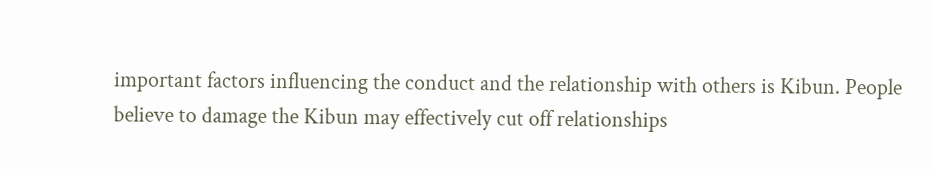important factors influencing the conduct and the relationship with others is Kibun. People believe to damage the Kibun may effectively cut off relationships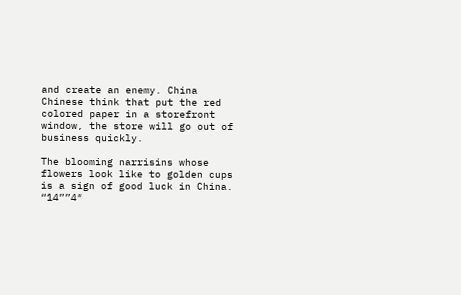and create an enemy. China Chinese think that put the red colored paper in a storefront window, the store will go out of business quickly.

The blooming narrisins whose flowers look like to golden cups is a sign of good luck in China. “14””4″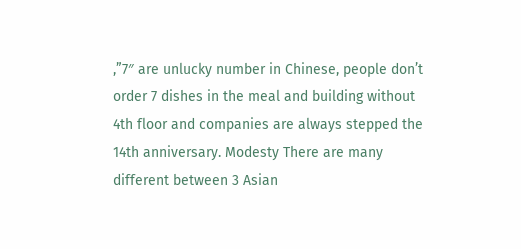,”7″ are unlucky number in Chinese, people don’t order 7 dishes in the meal and building without 4th floor and companies are always stepped the 14th anniversary. Modesty There are many different between 3 Asian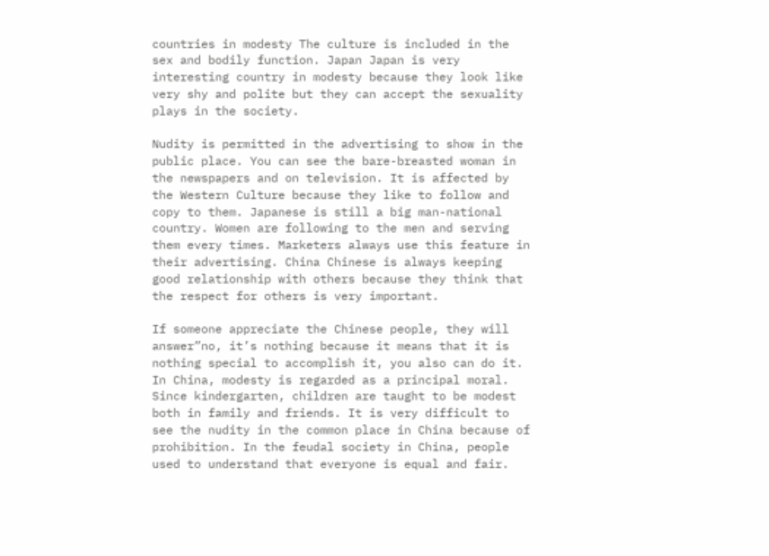countries in modesty The culture is included in the sex and bodily function. Japan Japan is very interesting country in modesty because they look like very shy and polite but they can accept the sexuality plays in the society.

Nudity is permitted in the advertising to show in the public place. You can see the bare-breasted woman in the newspapers and on television. It is affected by the Western Culture because they like to follow and copy to them. Japanese is still a big man-national country. Women are following to the men and serving them every times. Marketers always use this feature in their advertising. China Chinese is always keeping good relationship with others because they think that the respect for others is very important.

If someone appreciate the Chinese people, they will answer”no, it’s nothing because it means that it is nothing special to accomplish it, you also can do it. In China, modesty is regarded as a principal moral. Since kindergarten, children are taught to be modest both in family and friends. It is very difficult to see the nudity in the common place in China because of prohibition. In the feudal society in China, people used to understand that everyone is equal and fair.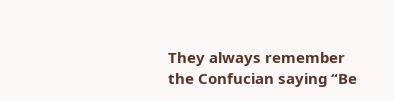They always remember the Confucian saying “Be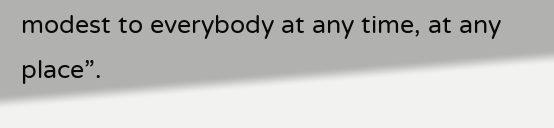modest to everybody at any time, at any place”.